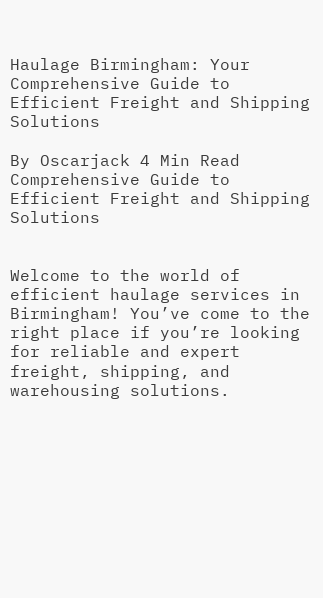Haulage Birmingham: Your Comprehensive Guide to Efficient Freight and Shipping Solutions

By Oscarjack 4 Min Read
Comprehensive Guide to Efficient Freight and Shipping Solutions


Welcome to the world of efficient haulage services in Birmingham! You’ve come to the right place if you’re looking for reliable and expert freight, shipping, and warehousing solutions.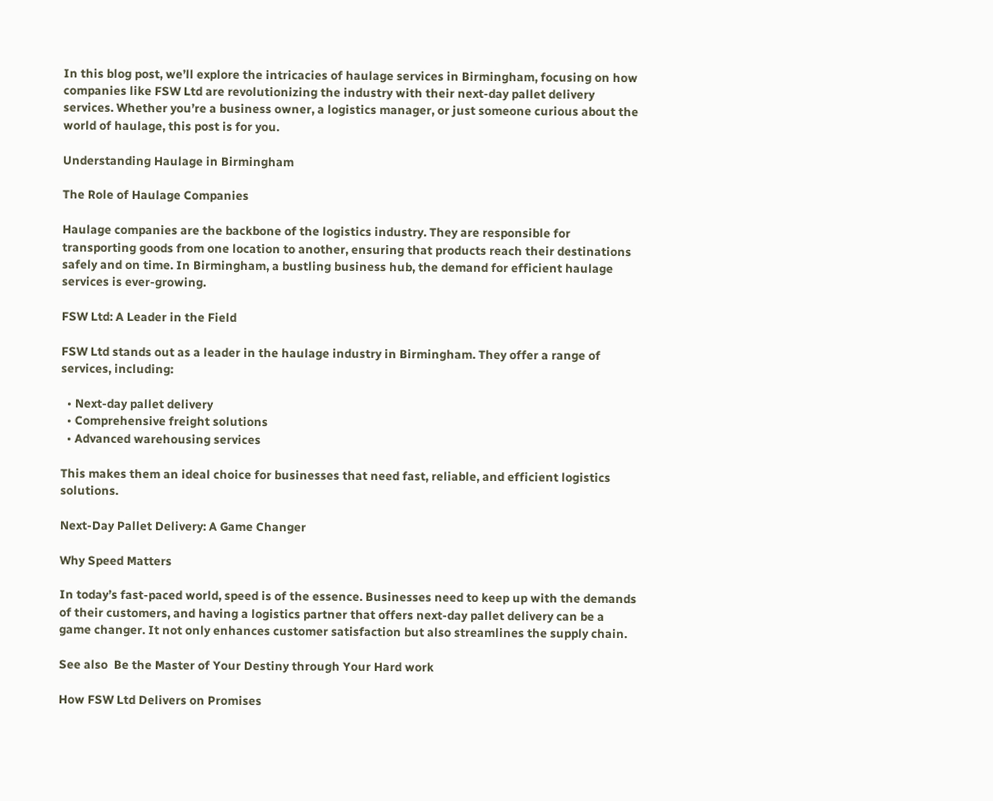In this blog post, we’ll explore the intricacies of haulage services in Birmingham, focusing on how companies like FSW Ltd are revolutionizing the industry with their next-day pallet delivery services. Whether you’re a business owner, a logistics manager, or just someone curious about the world of haulage, this post is for you.

Understanding Haulage in Birmingham

The Role of Haulage Companies

Haulage companies are the backbone of the logistics industry. They are responsible for transporting goods from one location to another, ensuring that products reach their destinations safely and on time. In Birmingham, a bustling business hub, the demand for efficient haulage services is ever-growing.

FSW Ltd: A Leader in the Field

FSW Ltd stands out as a leader in the haulage industry in Birmingham. They offer a range of services, including:

  • Next-day pallet delivery
  • Comprehensive freight solutions
  • Advanced warehousing services

This makes them an ideal choice for businesses that need fast, reliable, and efficient logistics solutions.

Next-Day Pallet Delivery: A Game Changer

Why Speed Matters

In today’s fast-paced world, speed is of the essence. Businesses need to keep up with the demands of their customers, and having a logistics partner that offers next-day pallet delivery can be a game changer. It not only enhances customer satisfaction but also streamlines the supply chain.

See also  Be the Master of Your Destiny through Your Hard work

How FSW Ltd Delivers on Promises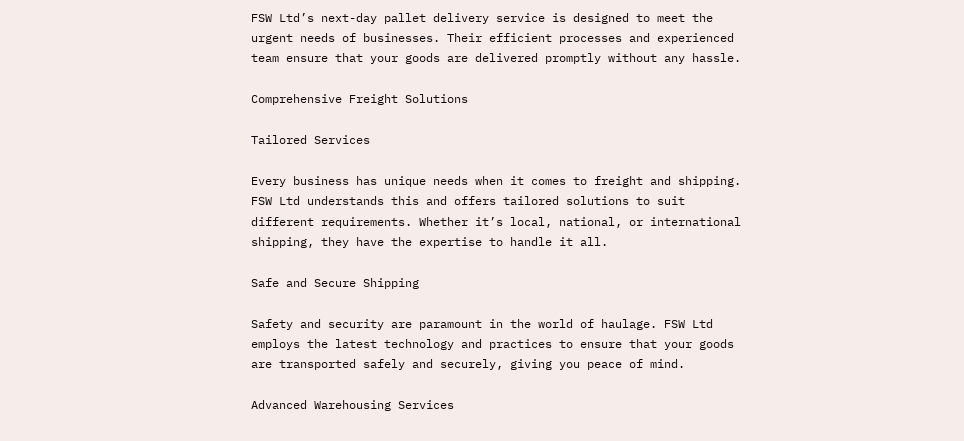FSW Ltd’s next-day pallet delivery service is designed to meet the urgent needs of businesses. Their efficient processes and experienced team ensure that your goods are delivered promptly without any hassle.

Comprehensive Freight Solutions

Tailored Services

Every business has unique needs when it comes to freight and shipping. FSW Ltd understands this and offers tailored solutions to suit different requirements. Whether it’s local, national, or international shipping, they have the expertise to handle it all.

Safe and Secure Shipping

Safety and security are paramount in the world of haulage. FSW Ltd employs the latest technology and practices to ensure that your goods are transported safely and securely, giving you peace of mind.

Advanced Warehousing Services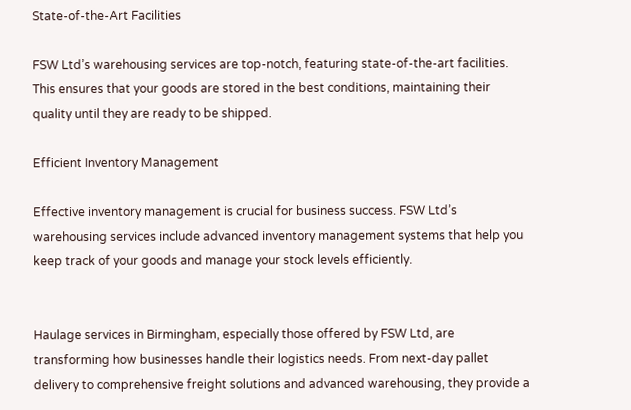State-of-the-Art Facilities

FSW Ltd’s warehousing services are top-notch, featuring state-of-the-art facilities. This ensures that your goods are stored in the best conditions, maintaining their quality until they are ready to be shipped.

Efficient Inventory Management

Effective inventory management is crucial for business success. FSW Ltd’s warehousing services include advanced inventory management systems that help you keep track of your goods and manage your stock levels efficiently.


Haulage services in Birmingham, especially those offered by FSW Ltd, are transforming how businesses handle their logistics needs. From next-day pallet delivery to comprehensive freight solutions and advanced warehousing, they provide a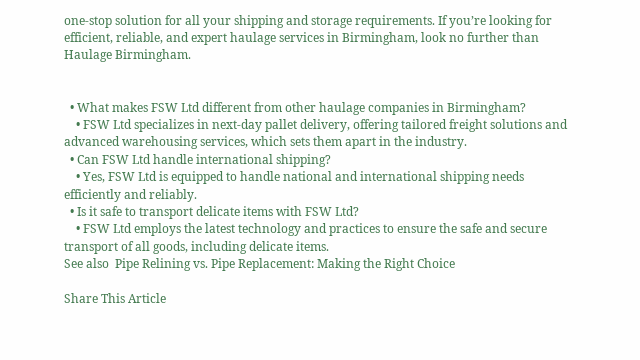one-stop solution for all your shipping and storage requirements. If you’re looking for efficient, reliable, and expert haulage services in Birmingham, look no further than Haulage Birmingham.


  • What makes FSW Ltd different from other haulage companies in Birmingham?
    • FSW Ltd specializes in next-day pallet delivery, offering tailored freight solutions and advanced warehousing services, which sets them apart in the industry.
  • Can FSW Ltd handle international shipping?
    • Yes, FSW Ltd is equipped to handle national and international shipping needs efficiently and reliably.
  • Is it safe to transport delicate items with FSW Ltd?
    • FSW Ltd employs the latest technology and practices to ensure the safe and secure transport of all goods, including delicate items.
See also  Pipe Relining vs. Pipe Replacement: Making the Right Choice

Share This Article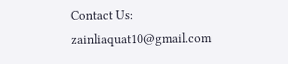Contact Us: zainliaquat10@gmail.com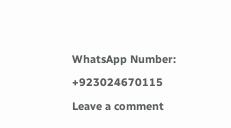WhatsApp Number: +923024670115
Leave a comment